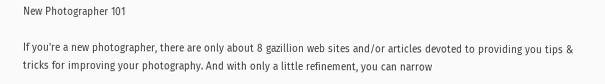New Photographer 101

If you're a new photographer, there are only about 8 gazillion web sites and/or articles devoted to providing you tips & tricks for improving your photography. And with only a little refinement, you can narrow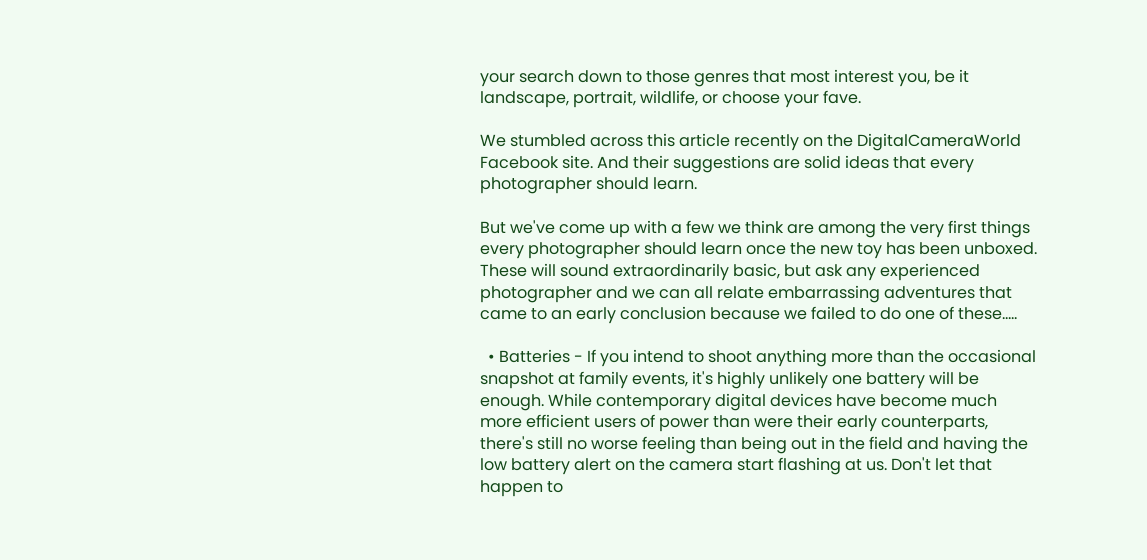your search down to those genres that most interest you, be it landscape, portrait, wildlife, or choose your fave.

We stumbled across this article recently on the DigitalCameraWorld Facebook site. And their suggestions are solid ideas that every photographer should learn.

But we've come up with a few we think are among the very first things every photographer should learn once the new toy has been unboxed. These will sound extraordinarily basic, but ask any experienced photographer and we can all relate embarrassing adventures that came to an early conclusion because we failed to do one of these.....

  • Batteries - If you intend to shoot anything more than the occasional snapshot at family events, it's highly unlikely one battery will be enough. While contemporary digital devices have become much more efficient users of power than were their early counterparts, there's still no worse feeling than being out in the field and having the low battery alert on the camera start flashing at us. Don't let that happen to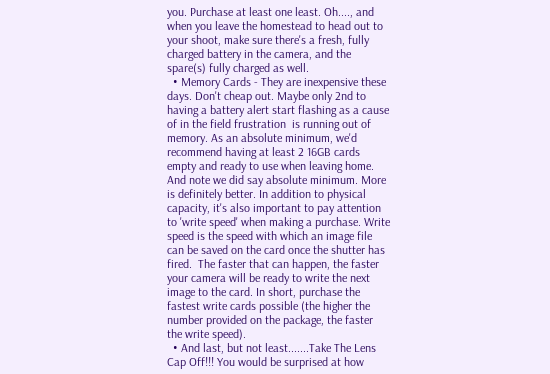you. Purchase at least one least. Oh...., and when you leave the homestead to head out to your shoot, make sure there's a fresh, fully charged battery in the camera, and the spare(s) fully charged as well.
  • Memory Cards - They are inexpensive these days. Don't cheap out. Maybe only 2nd to having a battery alert start flashing as a cause of in the field frustration  is running out of memory. As an absolute minimum, we'd recommend having at least 2 16GB cards empty and ready to use when leaving home. And note we did say absolute minimum. More is definitely better. In addition to physical capacity, it's also important to pay attention to 'write speed' when making a purchase. Write speed is the speed with which an image file can be saved on the card once the shutter has fired.  The faster that can happen, the faster your camera will be ready to write the next image to the card. In short, purchase the fastest write cards possible (the higher the number provided on the package, the faster the write speed).
  • And last, but not least.......Take The Lens Cap Off!!! You would be surprised at how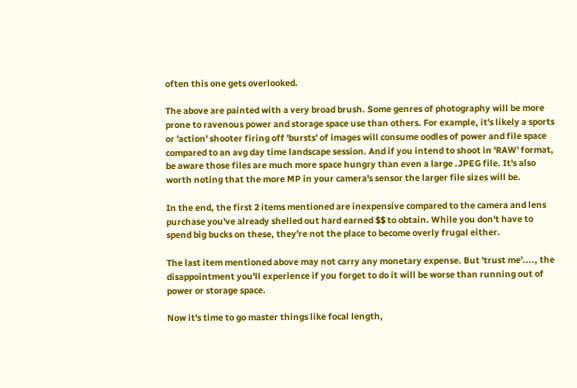often this one gets overlooked.

The above are painted with a very broad brush. Some genres of photography will be more prone to ravenous power and storage space use than others. For example, it's likely a sports or 'action' shooter firing off 'bursts' of images will consume oodles of power and file space compared to an avg day time landscape session. And if you intend to shoot in 'RAW' format, be aware those files are much more space hungry than even a large .JPEG file. It's also worth noting that the more MP in your camera's sensor the larger file sizes will be.

In the end, the first 2 items mentioned are inexpensive compared to the camera and lens purchase you've already shelled out hard earned $$ to obtain. While you don't have to spend big bucks on these, they're not the place to become overly frugal either.

The last item mentioned above may not carry any monetary expense. But 'trust me'...., the disappointment you'll experience if you forget to do it will be worse than running out of power or storage space.

Now it's time to go master things like focal length,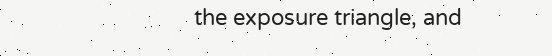the exposure triangle, and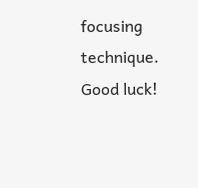focusing technique. Good luck!